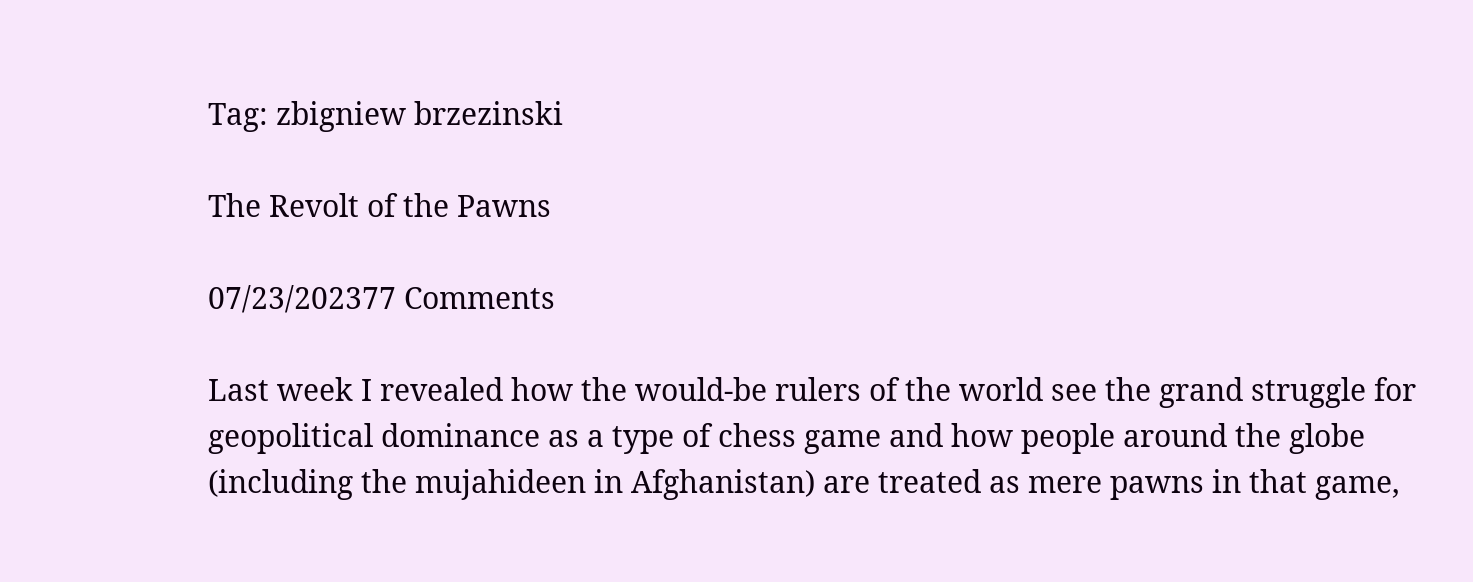Tag: zbigniew brzezinski

The Revolt of the Pawns

07/23/202377 Comments

Last week I revealed how the would-be rulers of the world see the grand struggle for geopolitical dominance as a type of chess game and how people around the globe (including the mujahideen in Afghanistan) are treated as mere pawns in that game,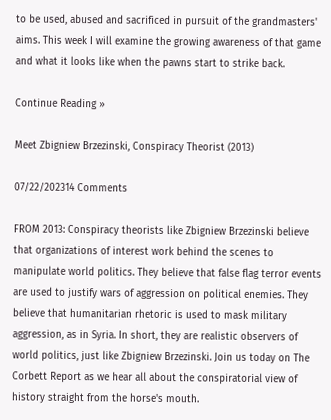to be used, abused and sacrificed in pursuit of the grandmasters' aims. This week I will examine the growing awareness of that game and what it looks like when the pawns start to strike back.

Continue Reading »

Meet Zbigniew Brzezinski, Conspiracy Theorist (2013)

07/22/202314 Comments

FROM 2013: Conspiracy theorists like Zbigniew Brzezinski believe that organizations of interest work behind the scenes to manipulate world politics. They believe that false flag terror events are used to justify wars of aggression on political enemies. They believe that humanitarian rhetoric is used to mask military aggression, as in Syria. In short, they are realistic observers of world politics, just like Zbigniew Brzezinski. Join us today on The Corbett Report as we hear all about the conspiratorial view of history straight from the horse's mouth.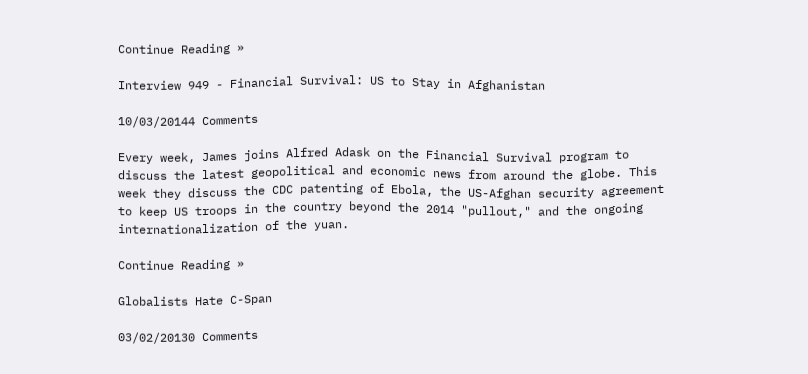Continue Reading »

Interview 949 - Financial Survival: US to Stay in Afghanistan

10/03/20144 Comments

Every week, James joins Alfred Adask on the Financial Survival program to discuss the latest geopolitical and economic news from around the globe. This week they discuss the CDC patenting of Ebola, the US-Afghan security agreement to keep US troops in the country beyond the 2014 "pullout," and the ongoing internationalization of the yuan.

Continue Reading »

Globalists Hate C-Span

03/02/20130 Comments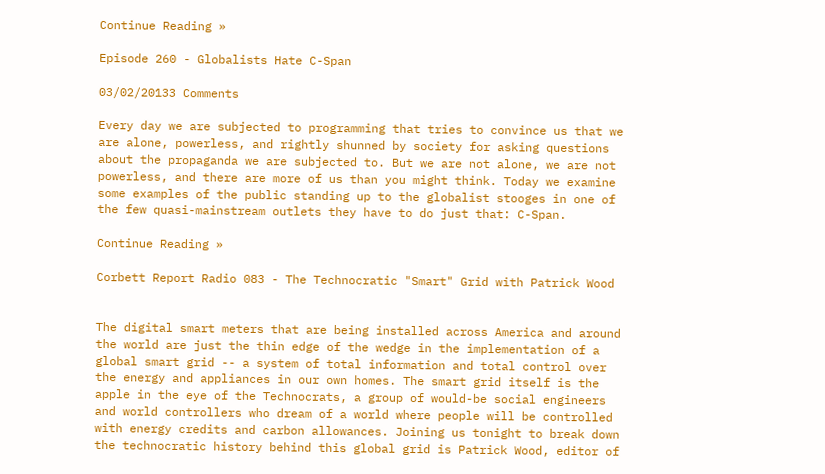Continue Reading »

Episode 260 - Globalists Hate C-Span

03/02/20133 Comments

Every day we are subjected to programming that tries to convince us that we are alone, powerless, and rightly shunned by society for asking questions about the propaganda we are subjected to. But we are not alone, we are not powerless, and there are more of us than you might think. Today we examine some examples of the public standing up to the globalist stooges in one of the few quasi-mainstream outlets they have to do just that: C-Span.

Continue Reading »

Corbett Report Radio 083 - The Technocratic "Smart" Grid with Patrick Wood


The digital smart meters that are being installed across America and around the world are just the thin edge of the wedge in the implementation of a global smart grid -- a system of total information and total control over the energy and appliances in our own homes. The smart grid itself is the apple in the eye of the Technocrats, a group of would-be social engineers and world controllers who dream of a world where people will be controlled with energy credits and carbon allowances. Joining us tonight to break down the technocratic history behind this global grid is Patrick Wood, editor of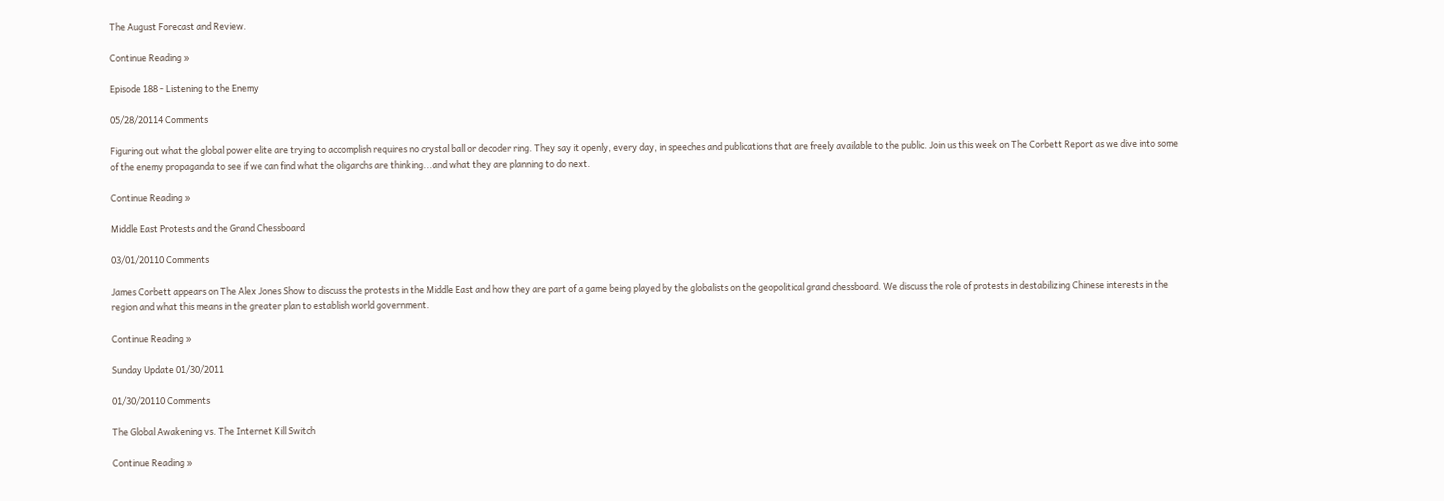The August Forecast and Review.

Continue Reading »

Episode 188 - Listening to the Enemy

05/28/20114 Comments

Figuring out what the global power elite are trying to accomplish requires no crystal ball or decoder ring. They say it openly, every day, in speeches and publications that are freely available to the public. Join us this week on The Corbett Report as we dive into some of the enemy propaganda to see if we can find what the oligarchs are thinking...and what they are planning to do next.

Continue Reading »

Middle East Protests and the Grand Chessboard

03/01/20110 Comments

James Corbett appears on The Alex Jones Show to discuss the protests in the Middle East and how they are part of a game being played by the globalists on the geopolitical grand chessboard. We discuss the role of protests in destabilizing Chinese interests in the region and what this means in the greater plan to establish world government.

Continue Reading »

Sunday Update 01/30/2011

01/30/20110 Comments

The Global Awakening vs. The Internet Kill Switch

Continue Reading »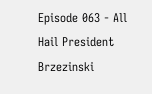Episode 063 - All Hail President Brzezinski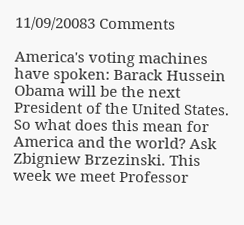11/09/20083 Comments

America's voting machines have spoken: Barack Hussein Obama will be the next President of the United States. So what does this mean for America and the world? Ask Zbigniew Brzezinski. This week we meet Professor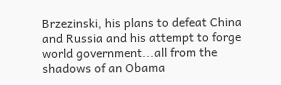Brzezinski, his plans to defeat China and Russia and his attempt to forge world government...all from the shadows of an Obama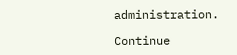administration.

Continue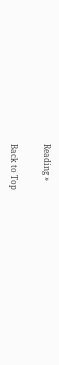Reading »

Back to Top